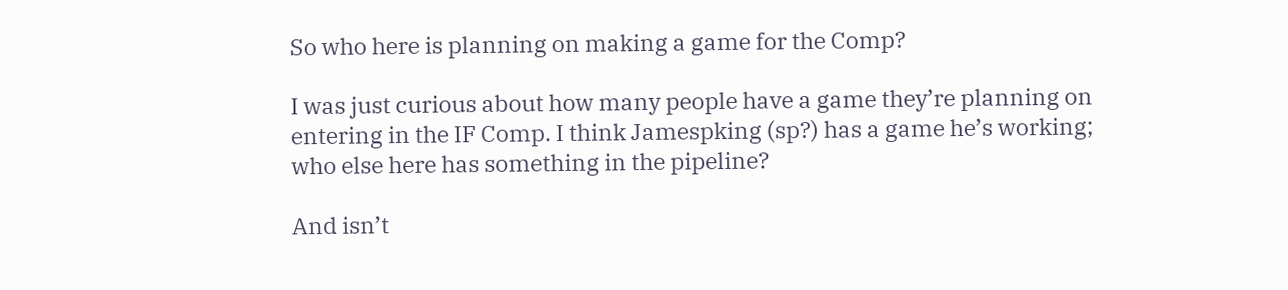So who here is planning on making a game for the Comp?

I was just curious about how many people have a game they’re planning on entering in the IF Comp. I think Jamespking (sp?) has a game he’s working; who else here has something in the pipeline?

And isn’t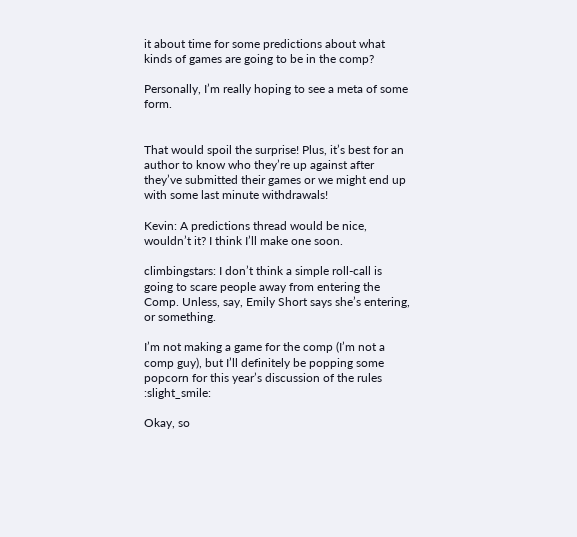it about time for some predictions about what kinds of games are going to be in the comp?

Personally, I’m really hoping to see a meta of some form.


That would spoil the surprise! Plus, it’s best for an author to know who they’re up against after they’ve submitted their games or we might end up with some last minute withdrawals!

Kevin: A predictions thread would be nice, wouldn’t it? I think I’ll make one soon.

climbingstars: I don’t think a simple roll-call is going to scare people away from entering the Comp. Unless, say, Emily Short says she’s entering, or something.

I’m not making a game for the comp (I’m not a comp guy), but I’ll definitely be popping some popcorn for this year’s discussion of the rules :slight_smile:

Okay, so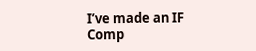I’ve made an IF Comp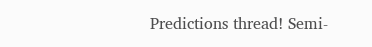Predictions thread! Semi-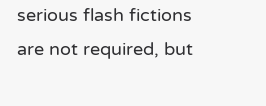serious flash fictions are not required, but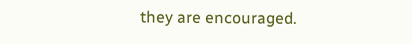they are encouraged.